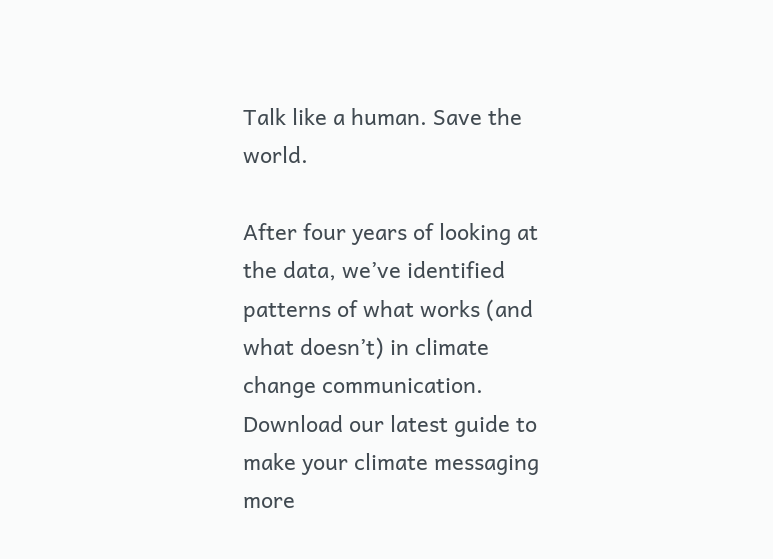Talk like a human. Save the world.

After four years of looking at the data, we’ve identified patterns of what works (and what doesn’t) in climate change communication. Download our latest guide to make your climate messaging more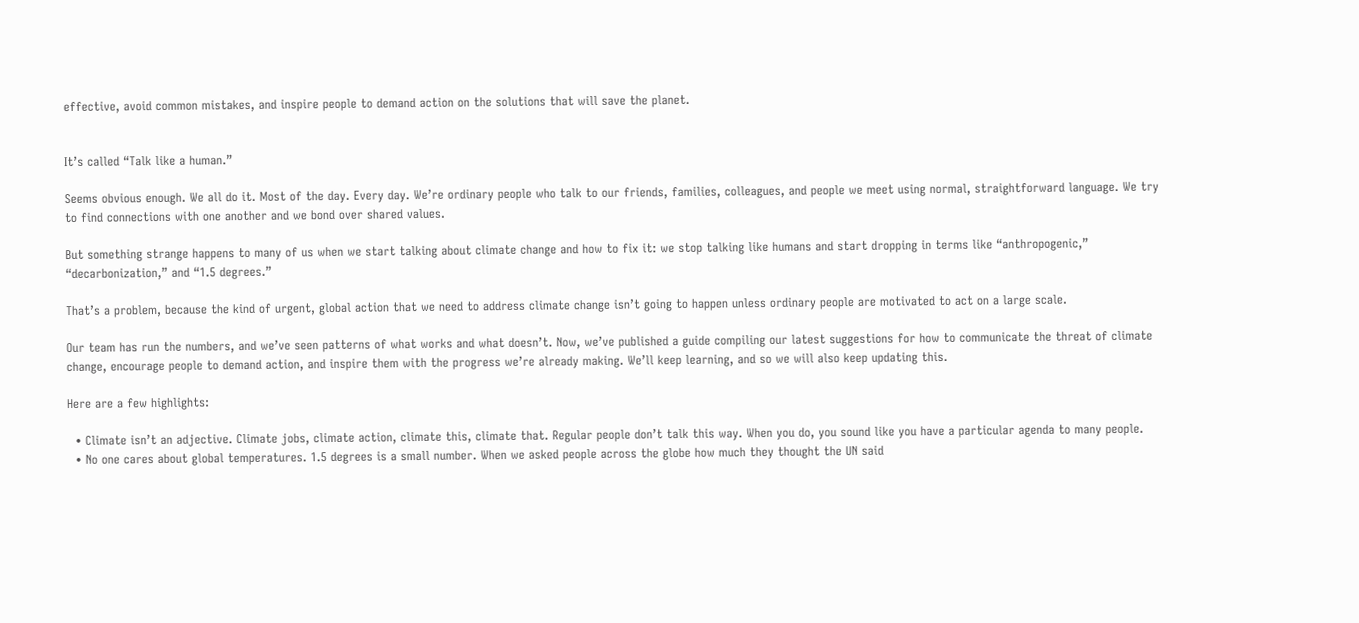effective, avoid common mistakes, and inspire people to demand action on the solutions that will save the planet.


It’s called “Talk like a human.”

Seems obvious enough. We all do it. Most of the day. Every day. We’re ordinary people who talk to our friends, families, colleagues, and people we meet using normal, straightforward language. We try to find connections with one another and we bond over shared values.

But something strange happens to many of us when we start talking about climate change and how to fix it: we stop talking like humans and start dropping in terms like “anthropogenic,” “decarbonization,” and “1.5 degrees.”

That’s a problem, because the kind of urgent, global action that we need to address climate change isn’t going to happen unless ordinary people are motivated to act on a large scale.

Our team has run the numbers, and we’ve seen patterns of what works and what doesn’t. Now, we’ve published a guide compiling our latest suggestions for how to communicate the threat of climate change, encourage people to demand action, and inspire them with the progress we’re already making. We’ll keep learning, and so we will also keep updating this.

Here are a few highlights:

  • Climate isn’t an adjective. Climate jobs, climate action, climate this, climate that. Regular people don’t talk this way. When you do, you sound like you have a particular agenda to many people.
  • No one cares about global temperatures. 1.5 degrees is a small number. When we asked people across the globe how much they thought the UN said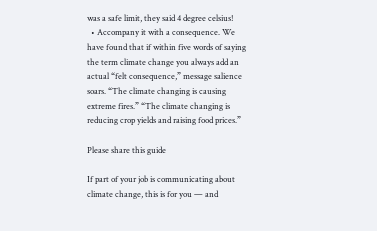was a safe limit, they said 4 degree celsius!
  • Accompany it with a consequence. We have found that if within five words of saying the term climate change you always add an actual “felt consequence,” message salience soars. “The climate changing is causing extreme fires.” “The climate changing is reducing crop yields and raising food prices.”

Please share this guide

If part of your job is communicating about climate change, this is for you — and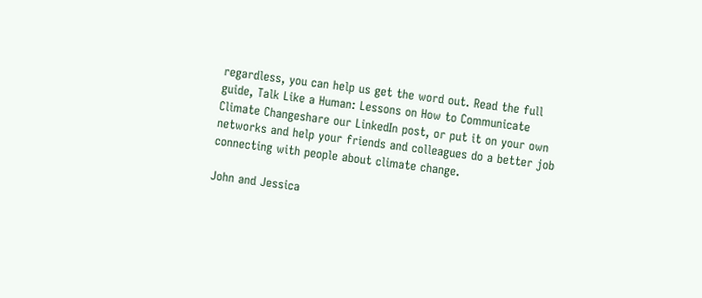regardless, you can help us get the word out. Read the full guide, Talk Like a Human: Lessons on How to Communicate Climate Changeshare our LinkedIn post, or put it on your own networks and help your friends and colleagues do a better job connecting with people about climate change.

John and Jessica